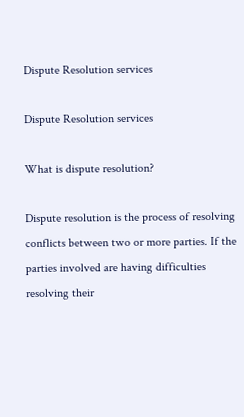Dispute Resolution services

Dispute Resolution services

What is dispute resolution?

Dispute resolution is the process of resolving conflicts between two or more parties. If the parties involved are having difficulties resolving their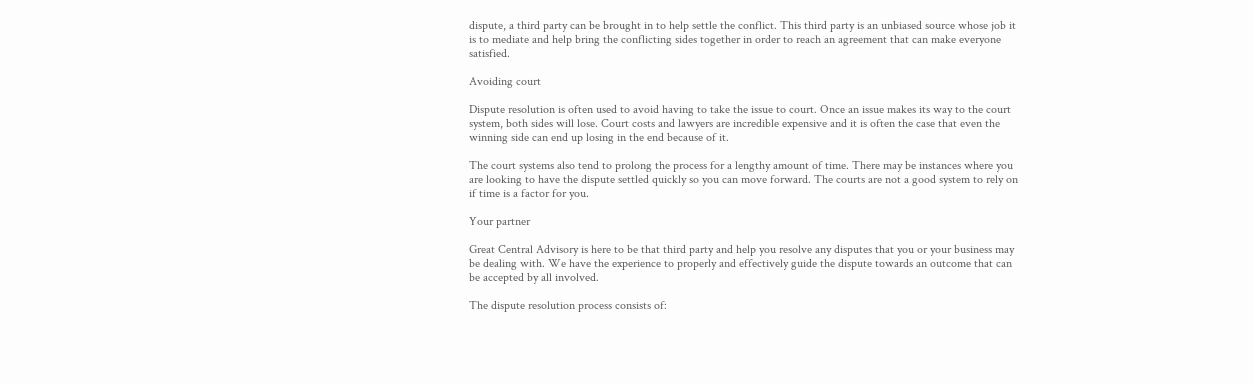dispute, a third party can be brought in to help settle the conflict. This third party is an unbiased source whose job it is to mediate and help bring the conflicting sides together in order to reach an agreement that can make everyone satisfied.

Avoiding court

Dispute resolution is often used to avoid having to take the issue to court. Once an issue makes its way to the court system, both sides will lose. Court costs and lawyers are incredible expensive and it is often the case that even the winning side can end up losing in the end because of it.

The court systems also tend to prolong the process for a lengthy amount of time. There may be instances where you are looking to have the dispute settled quickly so you can move forward. The courts are not a good system to rely on if time is a factor for you.

Your partner

Great Central Advisory is here to be that third party and help you resolve any disputes that you or your business may be dealing with. We have the experience to properly and effectively guide the dispute towards an outcome that can be accepted by all involved.

The dispute resolution process consists of: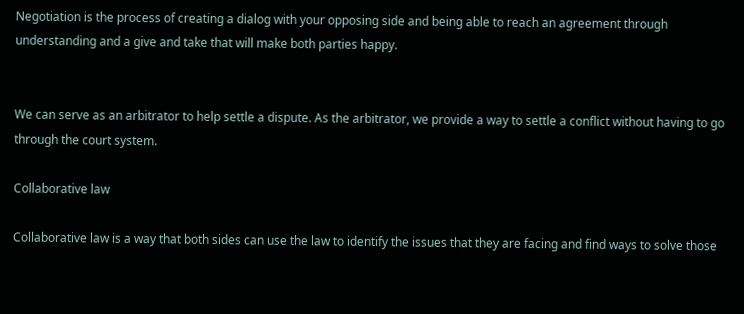Negotiation is the process of creating a dialog with your opposing side and being able to reach an agreement through understanding and a give and take that will make both parties happy.


We can serve as an arbitrator to help settle a dispute. As the arbitrator, we provide a way to settle a conflict without having to go through the court system.

Collaborative law

Collaborative law is a way that both sides can use the law to identify the issues that they are facing and find ways to solve those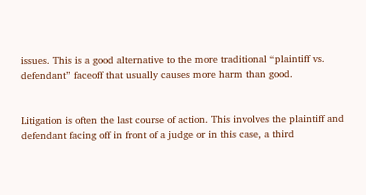issues. This is a good alternative to the more traditional “plaintiff vs. defendant” faceoff that usually causes more harm than good.


Litigation is often the last course of action. This involves the plaintiff and defendant facing off in front of a judge or in this case, a third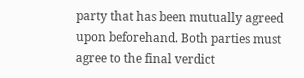party that has been mutually agreed upon beforehand. Both parties must agree to the final verdict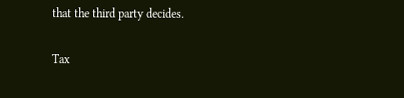that the third party decides.

Tax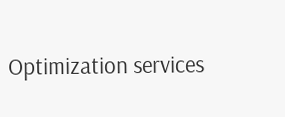Optimization services